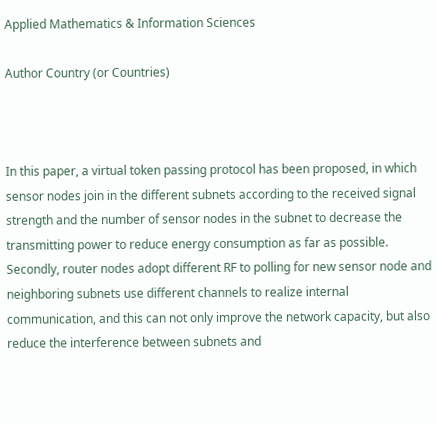Applied Mathematics & Information Sciences

Author Country (or Countries)



In this paper, a virtual token passing protocol has been proposed, in which sensor nodes join in the different subnets according to the received signal strength and the number of sensor nodes in the subnet to decrease the transmitting power to reduce energy consumption as far as possible. Secondly, router nodes adopt different RF to polling for new sensor node and neighboring subnets use different channels to realize internal communication, and this can not only improve the network capacity, but also reduce the interference between subnets and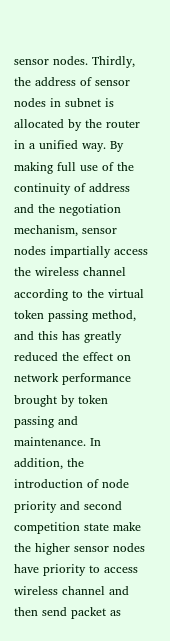sensor nodes. Thirdly, the address of sensor nodes in subnet is allocated by the router in a unified way. By making full use of the continuity of address and the negotiation mechanism, sensor nodes impartially access the wireless channel according to the virtual token passing method, and this has greatly reduced the effect on network performance brought by token passing and maintenance. In addition, the introduction of node priority and second competition state make the higher sensor nodes have priority to access wireless channel and then send packet as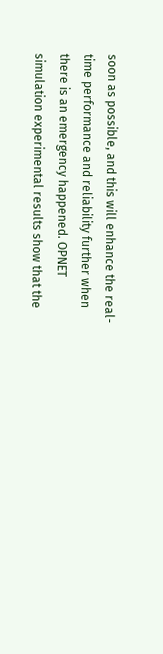soon as possible, and this will enhance the real-time performance and reliability further when there is an emergency happened. OPNET simulation experimental results show that the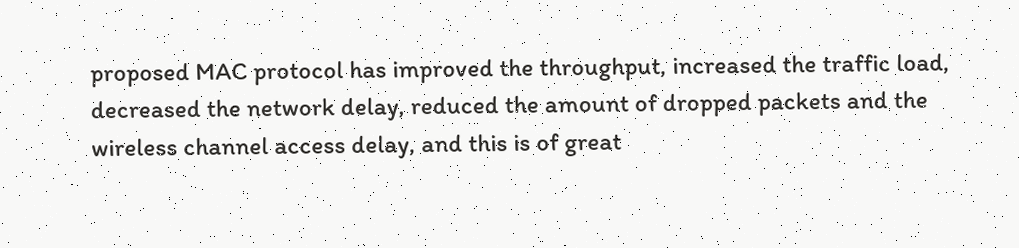proposed MAC protocol has improved the throughput, increased the traffic load, decreased the network delay, reduced the amount of dropped packets and the wireless channel access delay, and this is of great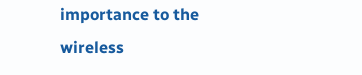importance to the wireless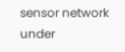sensor network under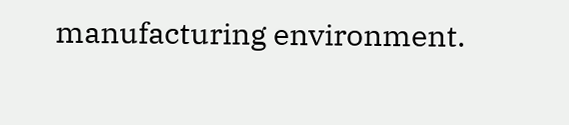manufacturing environment.